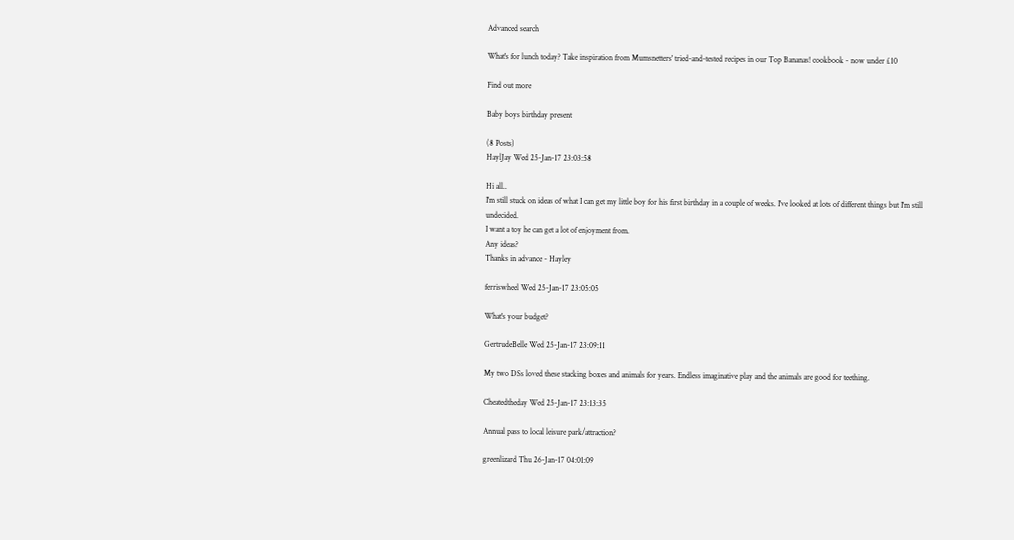Advanced search

What's for lunch today? Take inspiration from Mumsnetters' tried-and-tested recipes in our Top Bananas! cookbook - now under £10

Find out more

Baby boys birthday present

(8 Posts)
HaylJay Wed 25-Jan-17 23:03:58

Hi all..
I'm still stuck on ideas of what I can get my little boy for his first birthday in a couple of weeks. I've looked at lots of different things but I'm still undecided.
I want a toy he can get a lot of enjoyment from.
Any ideas?
Thanks in advance - Hayley

ferriswheel Wed 25-Jan-17 23:05:05

What's your budget?

GertrudeBelle Wed 25-Jan-17 23:09:11

My two DSs loved these stacking boxes and animals for years. Endless imaginative play and the animals are good for teething.

Cheatedtheday Wed 25-Jan-17 23:13:35

Annual pass to local leisure park/attraction?

greenlizard Thu 26-Jan-17 04:01:09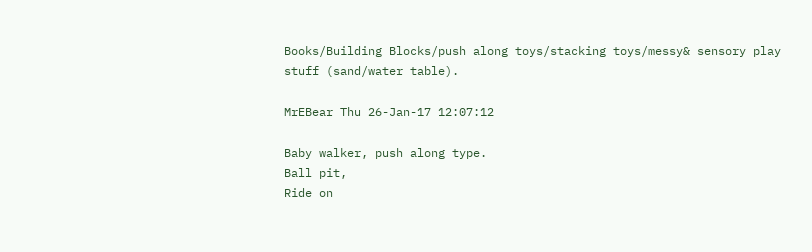Books/Building Blocks/push along toys/stacking toys/messy& sensory play stuff (sand/water table).

MrEBear Thu 26-Jan-17 12:07:12

Baby walker, push along type.
Ball pit,
Ride on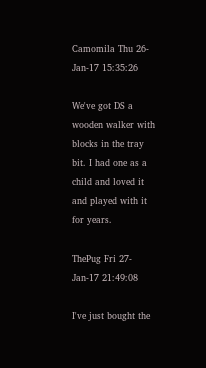Camomila Thu 26-Jan-17 15:35:26

We've got DS a wooden walker with blocks in the tray bit. I had one as a child and loved it and played with it for years.

ThePug Fri 27-Jan-17 21:49:08

I've just bought the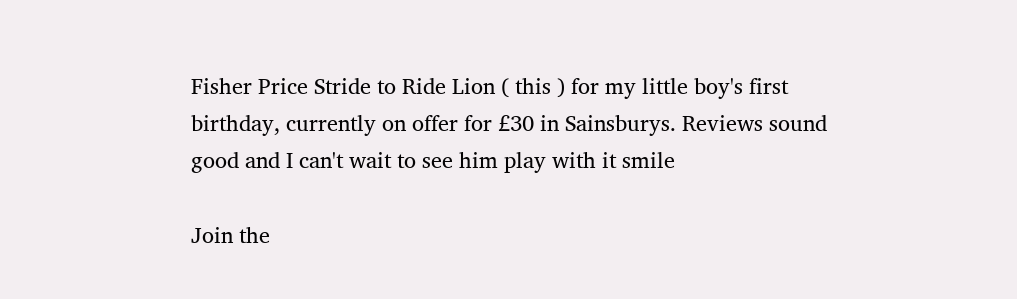Fisher Price Stride to Ride Lion ( this ) for my little boy's first birthday, currently on offer for £30 in Sainsburys. Reviews sound good and I can't wait to see him play with it smile

Join the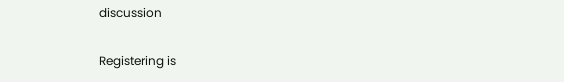discussion

Registering is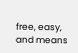free, easy, and means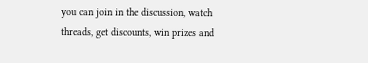you can join in the discussion, watch threads, get discounts, win prizes and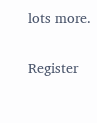lots more.

Register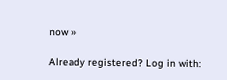now »

Already registered? Log in with: